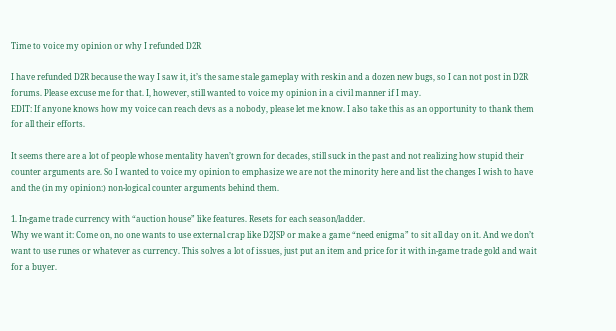Time to voice my opinion or why I refunded D2R

I have refunded D2R because the way I saw it, it’s the same stale gameplay with reskin and a dozen new bugs, so I can not post in D2R forums. Please excuse me for that. I, however, still wanted to voice my opinion in a civil manner if I may.
EDIT: If anyone knows how my voice can reach devs as a nobody, please let me know. I also take this as an opportunity to thank them for all their efforts.

It seems there are a lot of people whose mentality haven’t grown for decades, still suck in the past and not realizing how stupid their counter arguments are. So I wanted to voice my opinion to emphasize we are not the minority here and list the changes I wish to have and the (in my opinion:) non-logical counter arguments behind them.

1. In-game trade currency with “auction house” like features. Resets for each season/ladder.
Why we want it: Come on, no one wants to use external crap like D2JSP or make a game “need enigma” to sit all day on it. And we don’t want to use runes or whatever as currency. This solves a lot of issues, just put an item and price for it with in-game trade gold and wait for a buyer.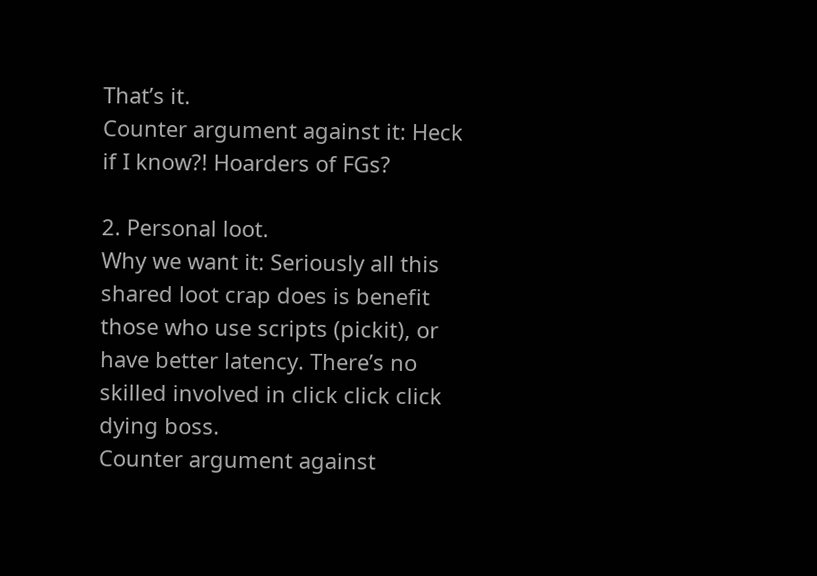That’s it.
Counter argument against it: Heck if I know?! Hoarders of FGs?

2. Personal loot.
Why we want it: Seriously all this shared loot crap does is benefit those who use scripts (pickit), or have better latency. There’s no skilled involved in click click click dying boss.
Counter argument against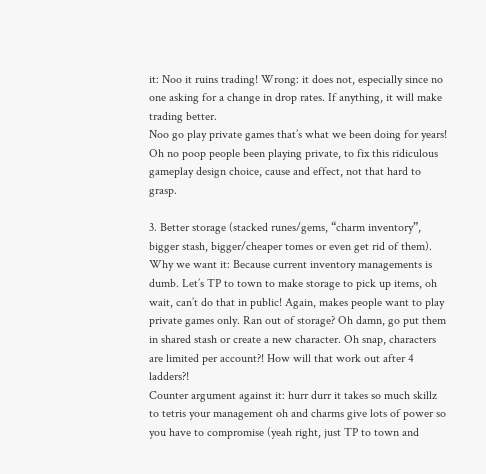it: Noo it ruins trading! Wrong: it does not, especially since no one asking for a change in drop rates. If anything, it will make trading better.
Noo go play private games that’s what we been doing for years! Oh no poop people been playing private, to fix this ridiculous gameplay design choice, cause and effect, not that hard to grasp.

3. Better storage (stacked runes/gems, “charm inventory”, bigger stash, bigger/cheaper tomes or even get rid of them).
Why we want it: Because current inventory managements is dumb. Let’s TP to town to make storage to pick up items, oh wait, can’t do that in public! Again, makes people want to play private games only. Ran out of storage? Oh damn, go put them in shared stash or create a new character. Oh snap, characters are limited per account?! How will that work out after 4 ladders?!
Counter argument against it: hurr durr it takes so much skillz to tetris your management oh and charms give lots of power so you have to compromise (yeah right, just TP to town and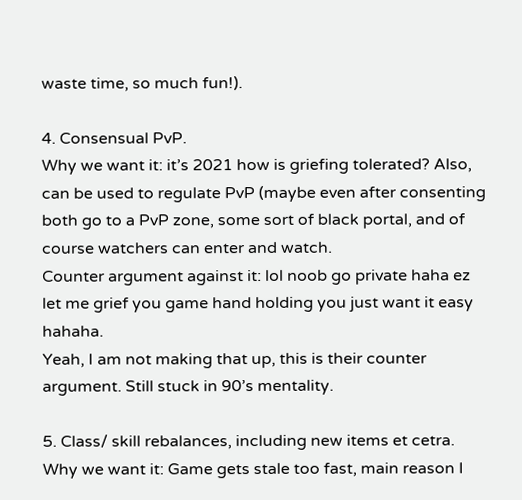waste time, so much fun!).

4. Consensual PvP.
Why we want it: it’s 2021 how is griefing tolerated? Also, can be used to regulate PvP (maybe even after consenting both go to a PvP zone, some sort of black portal, and of course watchers can enter and watch.
Counter argument against it: lol noob go private haha ez let me grief you game hand holding you just want it easy hahaha.
Yeah, I am not making that up, this is their counter argument. Still stuck in 90’s mentality.

5. Class/ skill rebalances, including new items et cetra.
Why we want it: Game gets stale too fast, main reason I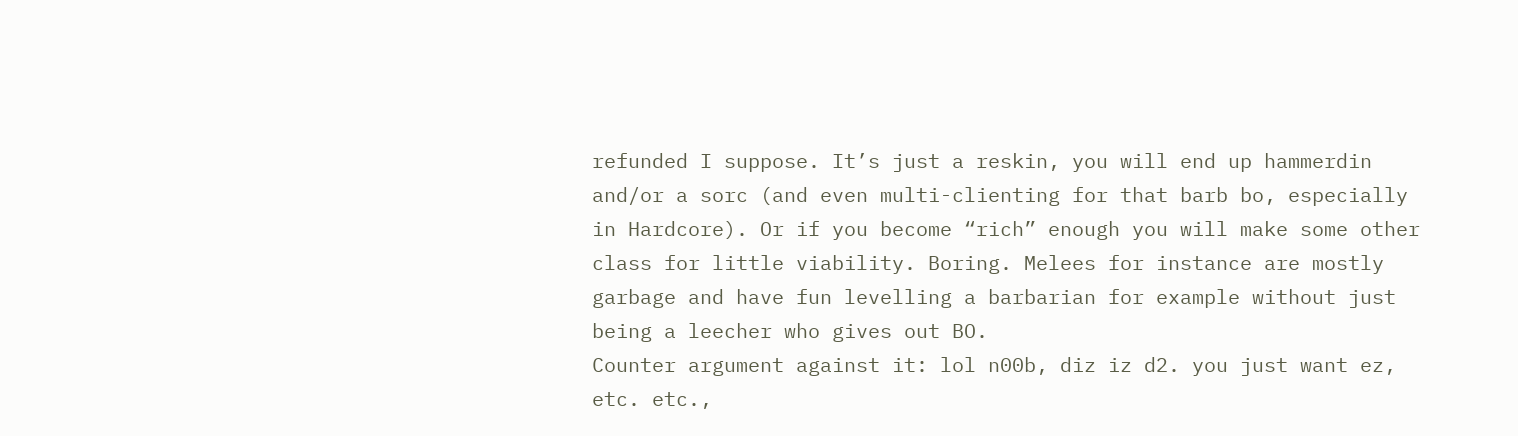refunded I suppose. It’s just a reskin, you will end up hammerdin and/or a sorc (and even multi-clienting for that barb bo, especially in Hardcore). Or if you become “rich” enough you will make some other class for little viability. Boring. Melees for instance are mostly garbage and have fun levelling a barbarian for example without just being a leecher who gives out BO.
Counter argument against it: lol n00b, diz iz d2. you just want ez, etc. etc.,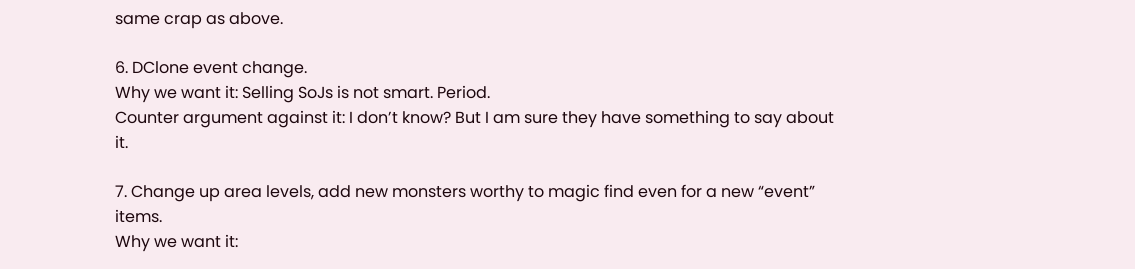same crap as above.

6. DClone event change.
Why we want it: Selling SoJs is not smart. Period.
Counter argument against it: I don’t know? But I am sure they have something to say about it.

7. Change up area levels, add new monsters worthy to magic find even for a new “event” items.
Why we want it: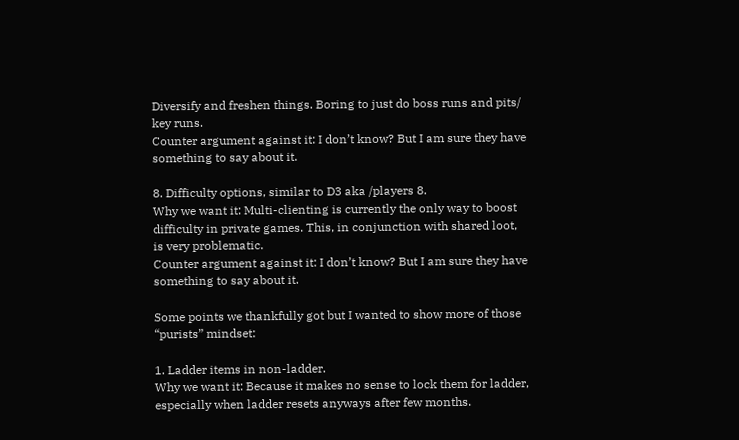Diversify and freshen things. Boring to just do boss runs and pits/ key runs.
Counter argument against it: I don’t know? But I am sure they have something to say about it.

8. Difficulty options, similar to D3 aka /players 8.
Why we want it: Multi-clienting is currently the only way to boost difficulty in private games. This, in conjunction with shared loot, is very problematic.
Counter argument against it: I don’t know? But I am sure they have something to say about it.

Some points we thankfully got but I wanted to show more of those “purists” mindset:

1. Ladder items in non-ladder.
Why we want it: Because it makes no sense to lock them for ladder, especially when ladder resets anyways after few months.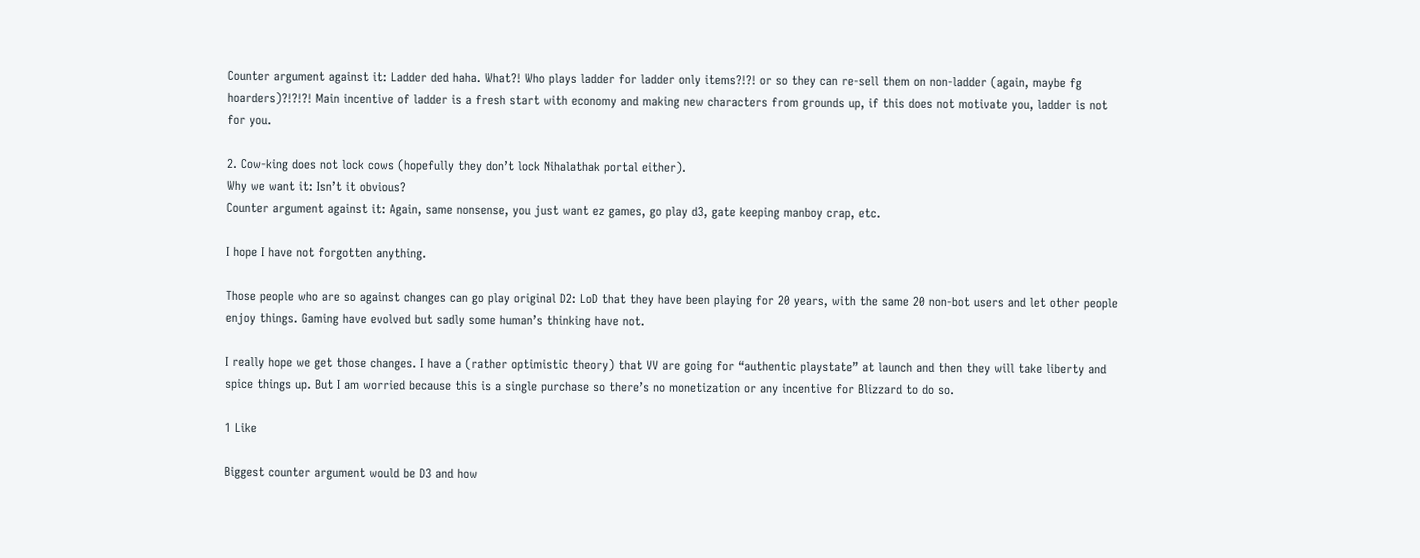Counter argument against it: Ladder ded haha. What?! Who plays ladder for ladder only items?!?! or so they can re-sell them on non-ladder (again, maybe fg hoarders)?!?!?! Main incentive of ladder is a fresh start with economy and making new characters from grounds up, if this does not motivate you, ladder is not for you.

2. Cow-king does not lock cows (hopefully they don’t lock Nihalathak portal either).
Why we want it: Isn’t it obvious?
Counter argument against it: Again, same nonsense, you just want ez games, go play d3, gate keeping manboy crap, etc.

I hope I have not forgotten anything.

Those people who are so against changes can go play original D2: LoD that they have been playing for 20 years, with the same 20 non-bot users and let other people enjoy things. Gaming have evolved but sadly some human’s thinking have not.

I really hope we get those changes. I have a (rather optimistic theory) that VV are going for “authentic playstate” at launch and then they will take liberty and spice things up. But I am worried because this is a single purchase so there’s no monetization or any incentive for Blizzard to do so.

1 Like

Biggest counter argument would be D3 and how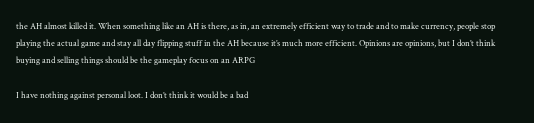the AH almost killed it. When something like an AH is there, as in, an extremely efficient way to trade and to make currency, people stop playing the actual game and stay all day flipping stuff in the AH because it’s much more efficient. Opinions are opinions, but I don’t think buying and selling things should be the gameplay focus on an ARPG

I have nothing against personal loot. I don’t think it would be a bad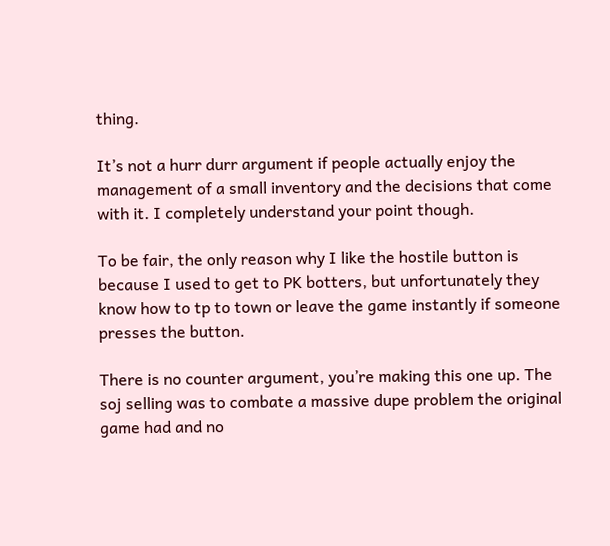thing.

It’s not a hurr durr argument if people actually enjoy the management of a small inventory and the decisions that come with it. I completely understand your point though.

To be fair, the only reason why I like the hostile button is because I used to get to PK botters, but unfortunately they know how to tp to town or leave the game instantly if someone presses the button.

There is no counter argument, you’re making this one up. The soj selling was to combate a massive dupe problem the original game had and no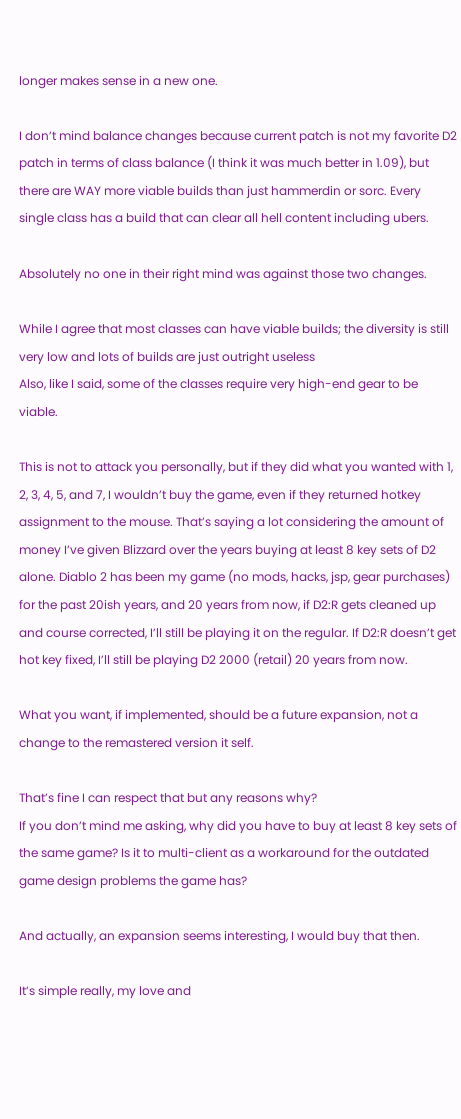longer makes sense in a new one.

I don’t mind balance changes because current patch is not my favorite D2 patch in terms of class balance (I think it was much better in 1.09), but there are WAY more viable builds than just hammerdin or sorc. Every single class has a build that can clear all hell content including ubers.

Absolutely no one in their right mind was against those two changes.

While I agree that most classes can have viable builds; the diversity is still very low and lots of builds are just outright useless
Also, like I said, some of the classes require very high-end gear to be viable.

This is not to attack you personally, but if they did what you wanted with 1, 2, 3, 4, 5, and 7, I wouldn’t buy the game, even if they returned hotkey assignment to the mouse. That’s saying a lot considering the amount of money I’ve given Blizzard over the years buying at least 8 key sets of D2 alone. Diablo 2 has been my game (no mods, hacks, jsp, gear purchases) for the past 20ish years, and 20 years from now, if D2:R gets cleaned up and course corrected, I’ll still be playing it on the regular. If D2:R doesn’t get hot key fixed, I’ll still be playing D2 2000 (retail) 20 years from now.

What you want, if implemented, should be a future expansion, not a change to the remastered version it self.

That’s fine I can respect that but any reasons why?
If you don’t mind me asking, why did you have to buy at least 8 key sets of the same game? Is it to multi-client as a workaround for the outdated game design problems the game has?

And actually, an expansion seems interesting, I would buy that then.

It’s simple really, my love and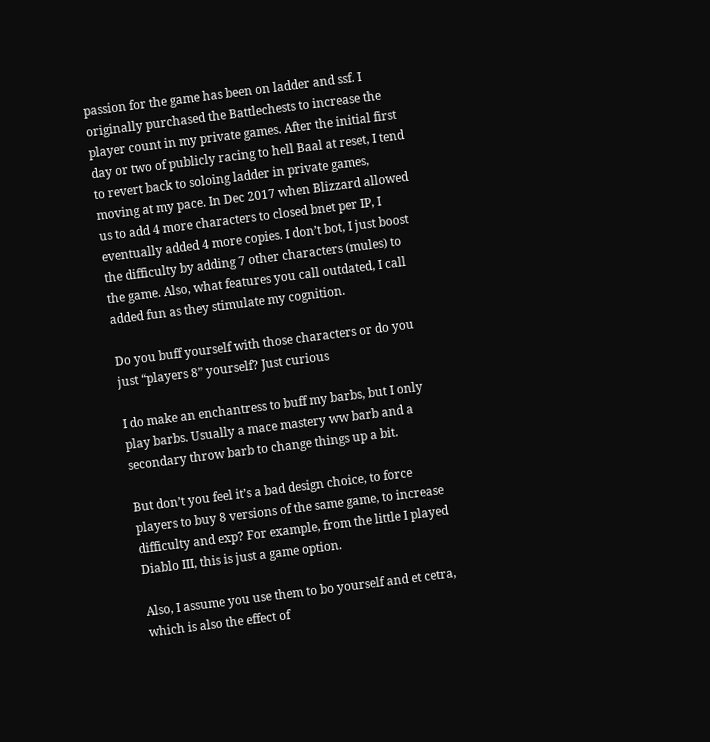passion for the game has been on ladder and ssf. I originally purchased the Battlechests to increase the player count in my private games. After the initial first day or two of publicly racing to hell Baal at reset, I tend to revert back to soloing ladder in private games, moving at my pace. In Dec 2017 when Blizzard allowed us to add 4 more characters to closed bnet per IP, I eventually added 4 more copies. I don’t bot, I just boost the difficulty by adding 7 other characters (mules) to the game. Also, what features you call outdated, I call added fun as they stimulate my cognition.

Do you buff yourself with those characters or do you just “players 8” yourself? Just curious

I do make an enchantress to buff my barbs, but I only play barbs. Usually a mace mastery ww barb and a secondary throw barb to change things up a bit.

But don’t you feel it’s a bad design choice, to force players to buy 8 versions of the same game, to increase difficulty and exp? For example, from the little I played Diablo III, this is just a game option.

Also, I assume you use them to bo yourself and et cetra, which is also the effect of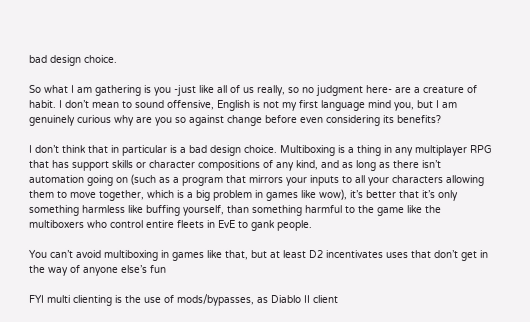bad design choice.

So what I am gathering is you -just like all of us really, so no judgment here- are a creature of habit. I don’t mean to sound offensive, English is not my first language mind you, but I am genuinely curious why are you so against change before even considering its benefits?

I don’t think that in particular is a bad design choice. Multiboxing is a thing in any multiplayer RPG that has support skills or character compositions of any kind, and as long as there isn’t automation going on (such as a program that mirrors your inputs to all your characters allowing them to move together, which is a big problem in games like wow), it’s better that it’s only something harmless like buffing yourself, than something harmful to the game like the multiboxers who control entire fleets in EvE to gank people.

You can’t avoid multiboxing in games like that, but at least D2 incentivates uses that don’t get in the way of anyone else’s fun

FYI multi clienting is the use of mods/bypasses, as Diablo II client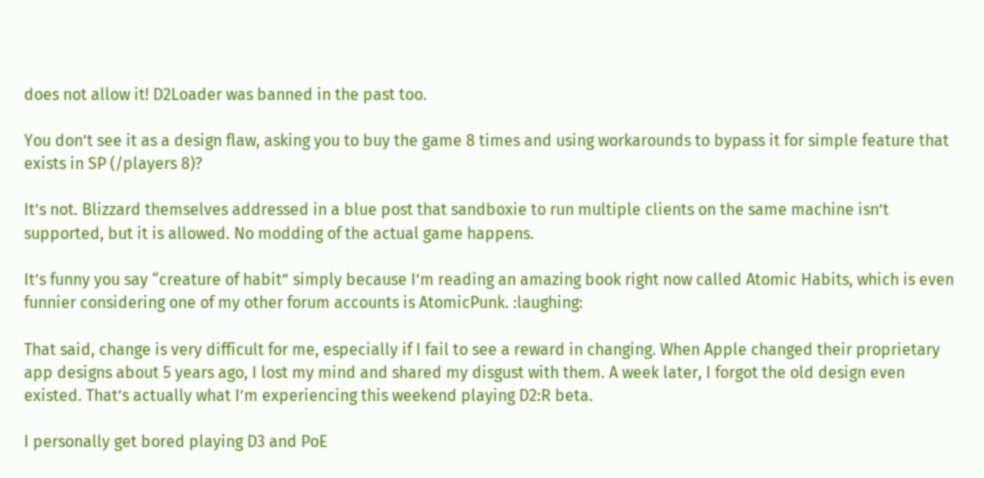does not allow it! D2Loader was banned in the past too.

You don’t see it as a design flaw, asking you to buy the game 8 times and using workarounds to bypass it for simple feature that exists in SP (/players 8)?

It’s not. Blizzard themselves addressed in a blue post that sandboxie to run multiple clients on the same machine isn’t supported, but it is allowed. No modding of the actual game happens.

It’s funny you say “creature of habit” simply because I’m reading an amazing book right now called Atomic Habits, which is even funnier considering one of my other forum accounts is AtomicPunk. :laughing:

That said, change is very difficult for me, especially if I fail to see a reward in changing. When Apple changed their proprietary app designs about 5 years ago, I lost my mind and shared my disgust with them. A week later, I forgot the old design even existed. That’s actually what I’m experiencing this weekend playing D2:R beta.

I personally get bored playing D3 and PoE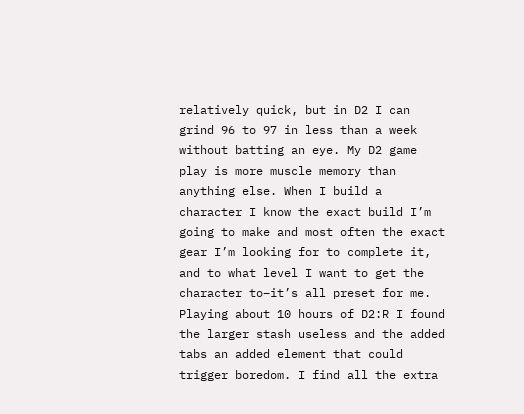relatively quick, but in D2 I can grind 96 to 97 in less than a week without batting an eye. My D2 game play is more muscle memory than anything else. When I build a character I know the exact build I’m going to make and most often the exact gear I’m looking for to complete it, and to what level I want to get the character to–it’s all preset for me. Playing about 10 hours of D2:R I found the larger stash useless and the added tabs an added element that could trigger boredom. I find all the extra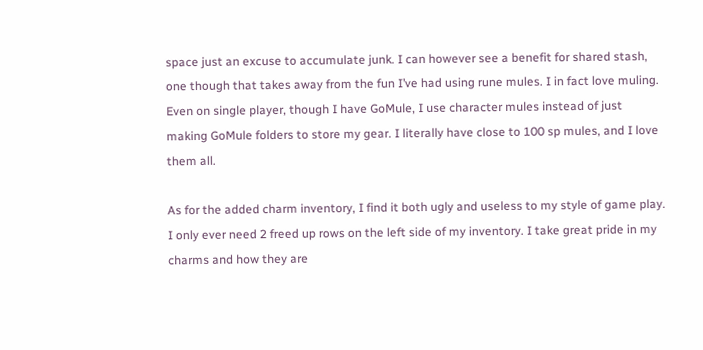space just an excuse to accumulate junk. I can however see a benefit for shared stash, one though that takes away from the fun I’ve had using rune mules. I in fact love muling. Even on single player, though I have GoMule, I use character mules instead of just making GoMule folders to store my gear. I literally have close to 100 sp mules, and I love them all.

As for the added charm inventory, I find it both ugly and useless to my style of game play. I only ever need 2 freed up rows on the left side of my inventory. I take great pride in my charms and how they are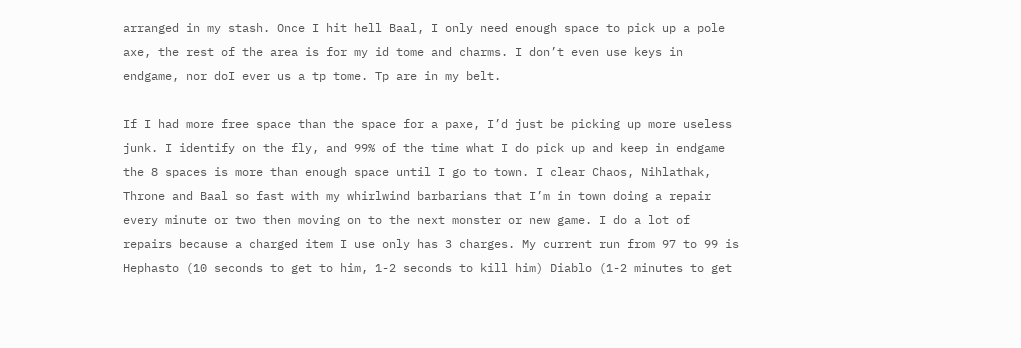arranged in my stash. Once I hit hell Baal, I only need enough space to pick up a pole axe, the rest of the area is for my id tome and charms. I don’t even use keys in endgame, nor doI ever us a tp tome. Tp are in my belt.

If I had more free space than the space for a paxe, I’d just be picking up more useless junk. I identify on the fly, and 99% of the time what I do pick up and keep in endgame the 8 spaces is more than enough space until I go to town. I clear Chaos, Nihlathak, Throne and Baal so fast with my whirlwind barbarians that I’m in town doing a repair every minute or two then moving on to the next monster or new game. I do a lot of repairs because a charged item I use only has 3 charges. My current run from 97 to 99 is Hephasto (10 seconds to get to him, 1-2 seconds to kill him) Diablo (1-2 minutes to get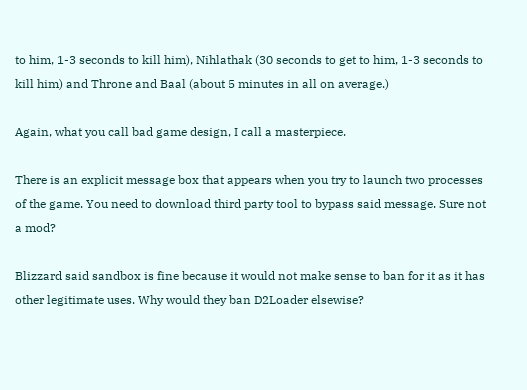to him, 1-3 seconds to kill him), Nihlathak (30 seconds to get to him, 1-3 seconds to kill him) and Throne and Baal (about 5 minutes in all on average.)

Again, what you call bad game design, I call a masterpiece.

There is an explicit message box that appears when you try to launch two processes of the game. You need to download third party tool to bypass said message. Sure not a mod?

Blizzard said sandbox is fine because it would not make sense to ban for it as it has other legitimate uses. Why would they ban D2Loader elsewise?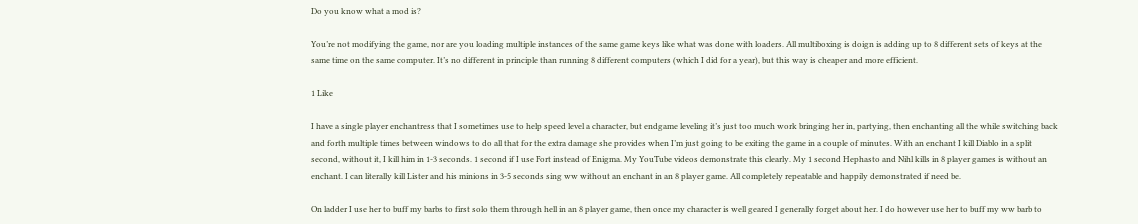Do you know what a mod is?

You’re not modifying the game, nor are you loading multiple instances of the same game keys like what was done with loaders. All multiboxing is doign is adding up to 8 different sets of keys at the same time on the same computer. It’s no different in principle than running 8 different computers (which I did for a year), but this way is cheaper and more efficient.

1 Like

I have a single player enchantress that I sometimes use to help speed level a character, but endgame leveling it’s just too much work bringing her in, partying, then enchanting all the while switching back and forth multiple times between windows to do all that for the extra damage she provides when I’m just going to be exiting the game in a couple of minutes. With an enchant I kill Diablo in a split second, without it, I kill him in 1-3 seconds. 1 second if I use Fort instead of Enigma. My YouTube videos demonstrate this clearly. My 1 second Hephasto and Nihl kills in 8 player games is without an enchant. I can literally kill Lister and his minions in 3-5 seconds sing ww without an enchant in an 8 player game. All completely repeatable and happily demonstrated if need be.

On ladder I use her to buff my barbs to first solo them through hell in an 8 player game, then once my character is well geared I generally forget about her. I do however use her to buff my ww barb to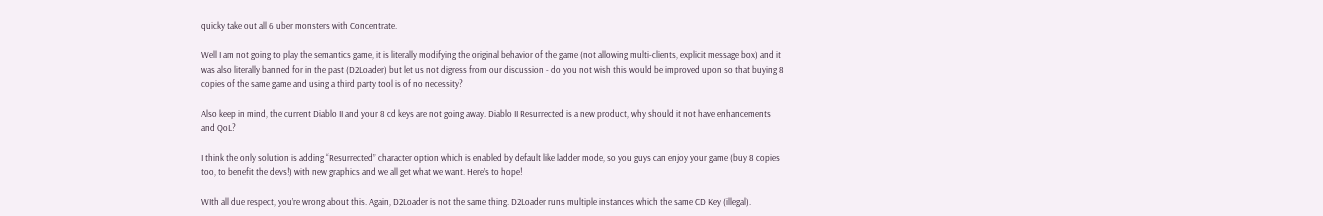quicky take out all 6 uber monsters with Concentrate.

Well I am not going to play the semantics game, it is literally modifying the original behavior of the game (not allowing multi-clients, explicit message box) and it was also literally banned for in the past (D2Loader) but let us not digress from our discussion - do you not wish this would be improved upon so that buying 8 copies of the same game and using a third party tool is of no necessity?

Also keep in mind, the current Diablo II and your 8 cd keys are not going away. Diablo II Resurrected is a new product, why should it not have enhancements and QoL?

I think the only solution is adding “Resurrected” character option which is enabled by default like ladder mode, so you guys can enjoy your game (buy 8 copies too, to benefit the devs!) with new graphics and we all get what we want. Here’s to hope!

WIth all due respect, you’re wrong about this. Again, D2Loader is not the same thing. D2Loader runs multiple instances which the same CD Key (illegal).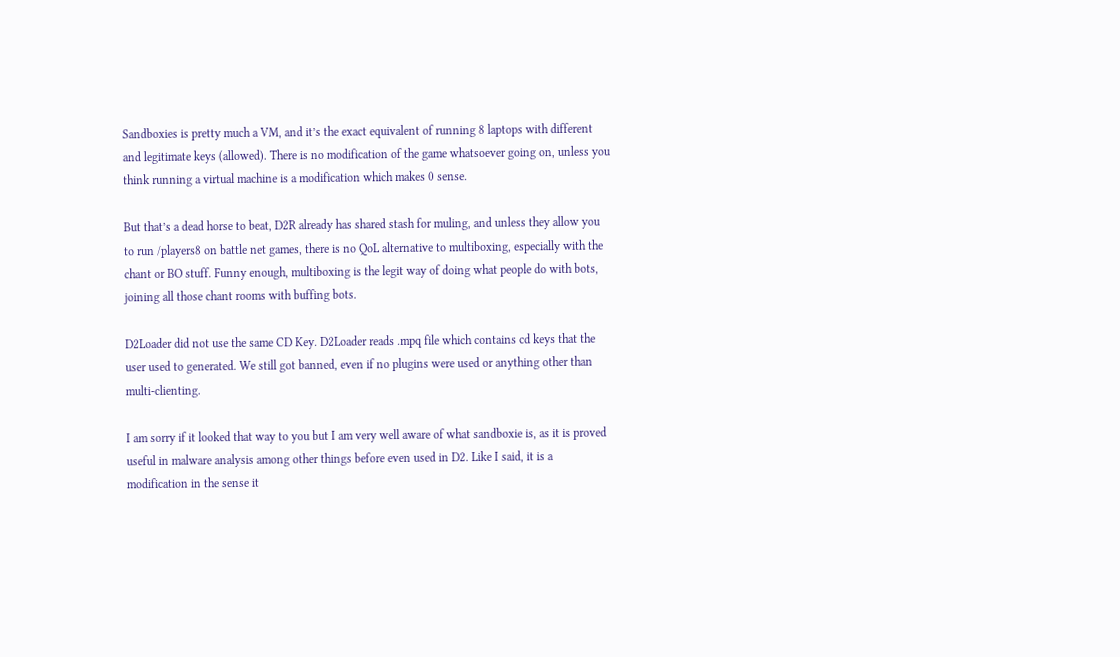Sandboxies is pretty much a VM, and it’s the exact equivalent of running 8 laptops with different and legitimate keys (allowed). There is no modification of the game whatsoever going on, unless you think running a virtual machine is a modification which makes 0 sense.

But that’s a dead horse to beat, D2R already has shared stash for muling, and unless they allow you to run /players8 on battle net games, there is no QoL alternative to multiboxing, especially with the chant or BO stuff. Funny enough, multiboxing is the legit way of doing what people do with bots, joining all those chant rooms with buffing bots.

D2Loader did not use the same CD Key. D2Loader reads .mpq file which contains cd keys that the user used to generated. We still got banned, even if no plugins were used or anything other than multi-clienting.

I am sorry if it looked that way to you but I am very well aware of what sandboxie is, as it is proved useful in malware analysis among other things before even used in D2. Like I said, it is a modification in the sense it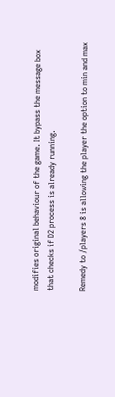modifies original behaviour of the game. It bypass the message box that checks if D2 process is already running.

Remedy to /players 8 is allowing the player the option to min and max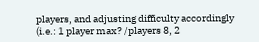players, and adjusting difficulty accordingly (i.e.: 1 player max? /players 8, 2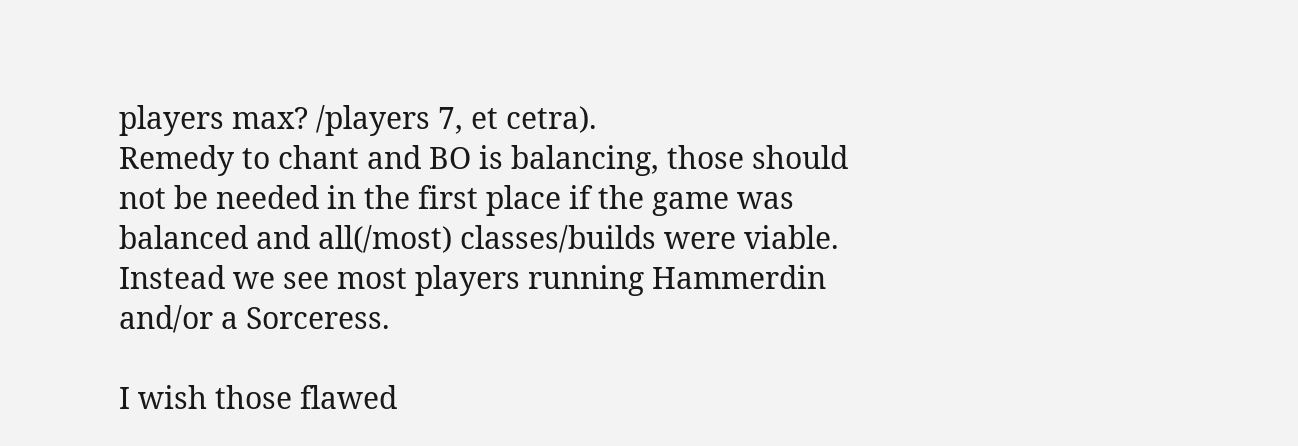players max? /players 7, et cetra).
Remedy to chant and BO is balancing, those should not be needed in the first place if the game was balanced and all(/most) classes/builds were viable. Instead we see most players running Hammerdin and/or a Sorceress.

I wish those flawed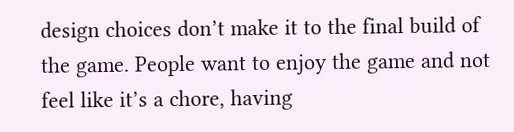design choices don’t make it to the final build of the game. People want to enjoy the game and not feel like it’s a chore, having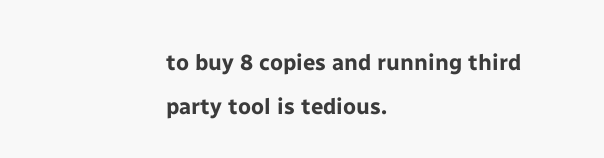to buy 8 copies and running third party tool is tedious.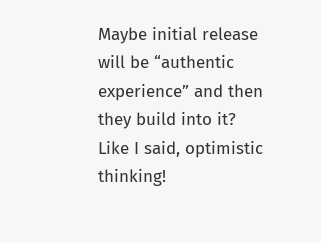Maybe initial release will be “authentic experience” and then they build into it? Like I said, optimistic thinking!